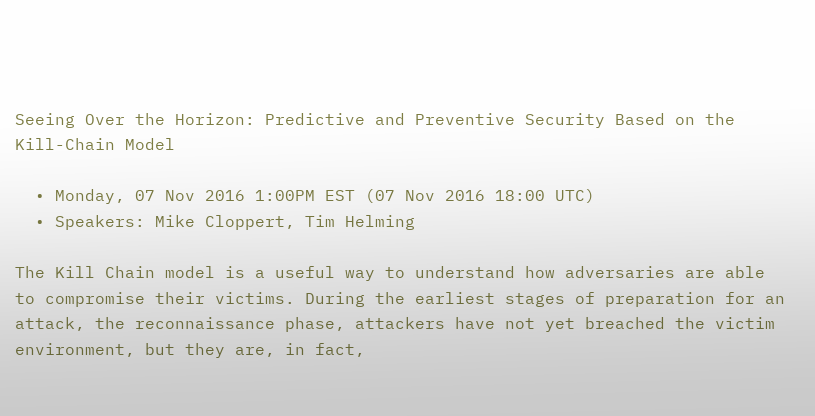Seeing Over the Horizon: Predictive and Preventive Security Based on the Kill-Chain Model

  • Monday, 07 Nov 2016 1:00PM EST (07 Nov 2016 18:00 UTC)
  • Speakers: Mike Cloppert, Tim Helming

The Kill Chain model is a useful way to understand how adversaries are able to compromise their victims. During the earliest stages of preparation for an attack, the reconnaissance phase, attackers have not yet breached the victim environment, but they are, in fact,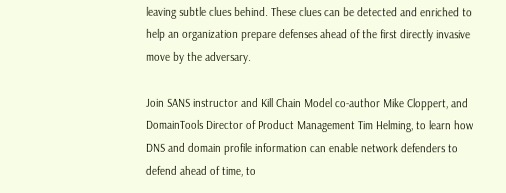leaving subtle clues behind. These clues can be detected and enriched to help an organization prepare defenses ahead of the first directly invasive move by the adversary.

Join SANS instructor and Kill Chain Model co-author Mike Cloppert, and DomainTools Director of Product Management Tim Helming, to learn how DNS and domain profile information can enable network defenders to defend ahead of time, to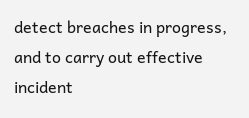detect breaches in progress, and to carry out effective incident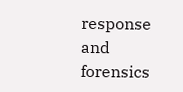response and forensics